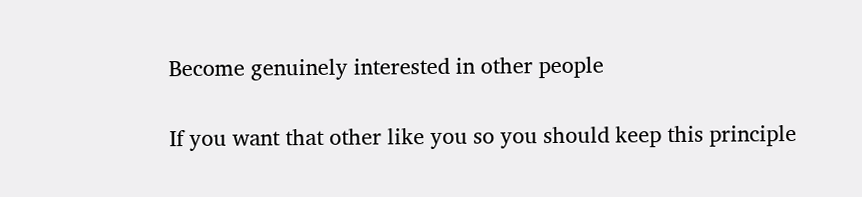Become genuinely interested in other people

If you want that other like you so you should keep this principle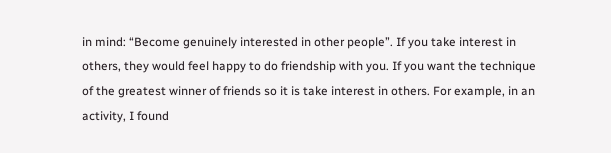in mind: “Become genuinely interested in other people”. If you take interest in others, they would feel happy to do friendship with you. If you want the technique of the greatest winner of friends so it is take interest in others. For example, in an activity, I found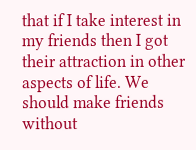that if I take interest in my friends then I got their attraction in other aspects of life. We should make friends without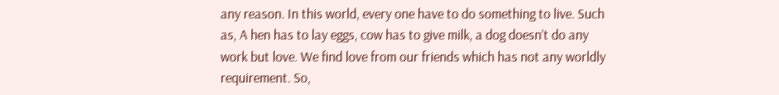any reason. In this world, every one have to do something to live. Such as, A hen has to lay eggs, cow has to give milk, a dog doesn’t do any work but love. We find love from our friends which has not any worldly requirement. So,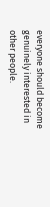everyone should become genuinely interested in other people.